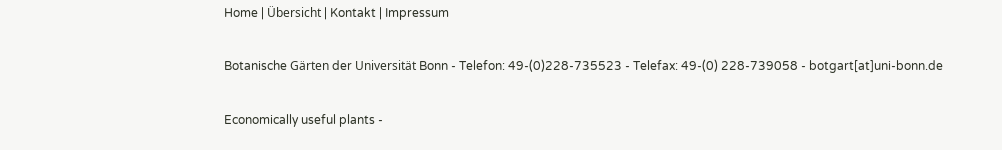Home | Übersicht | Kontakt | Impressum

Botanische Gärten der Universität Bonn - Telefon: 49-(0)228-735523 - Telefax: 49-(0) 228-739058 - botgart[at]uni-bonn.de

Economically useful plants -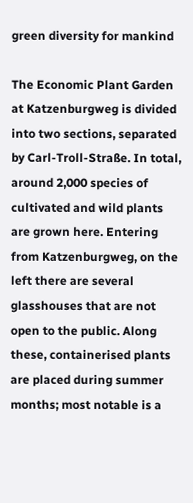green diversity for mankind

The Economic Plant Garden at Katzenburgweg is divided into two sections, separated by Carl-Troll-Straße. In total, around 2,000 species of cultivated and wild plants are grown here. Entering from Katzenburgweg, on the left there are several glasshouses that are not open to the public. Along these, containerised plants are placed during summer months; most notable is a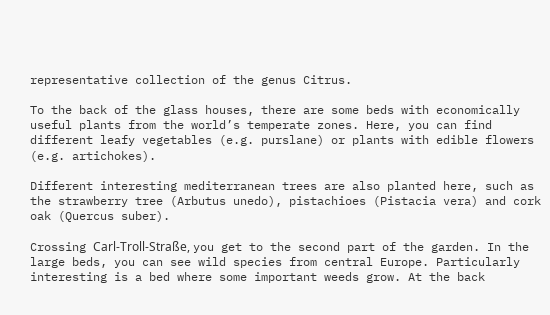representative collection of the genus Citrus.

To the back of the glass houses, there are some beds with economically useful plants from the world’s temperate zones. Here, you can find different leafy vegetables (e.g. purslane) or plants with edible flowers (e.g. artichokes).

Different interesting mediterranean trees are also planted here, such as the strawberry tree (Arbutus unedo), pistachioes (Pistacia vera) and cork oak (Quercus suber).

Crossing Carl-Troll-Straße, you get to the second part of the garden. In the large beds, you can see wild species from central Europe. Particularly interesting is a bed where some important weeds grow. At the back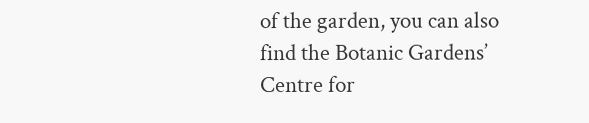of the garden, you can also find the Botanic Gardens’ Centre for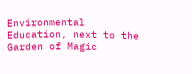Environmental Education, next to the Garden of Magic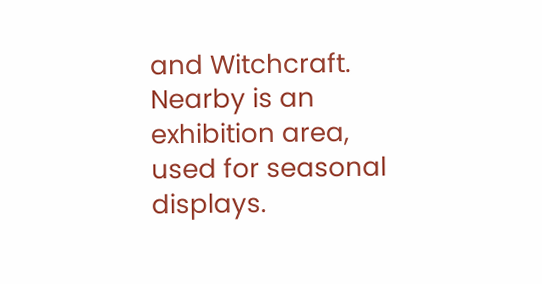and Witchcraft. Nearby is an exhibition area, used for seasonal displays.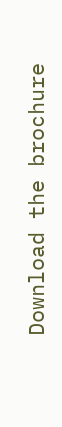Download the brochure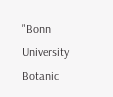"Bonn University Botanic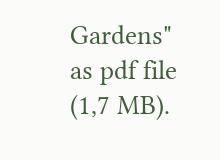Gardens" as pdf file (1,7 MB).